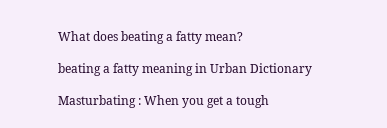What does beating a fatty mean?

beating a fatty meaning in Urban Dictionary

Masturbating : When you get a tough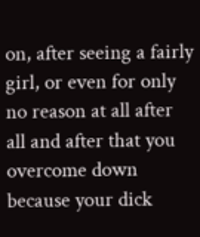on, after seeing a fairly girl, or even for only no reason at all after all and after that you overcome down because your dick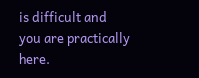is difficult and you are practically here.